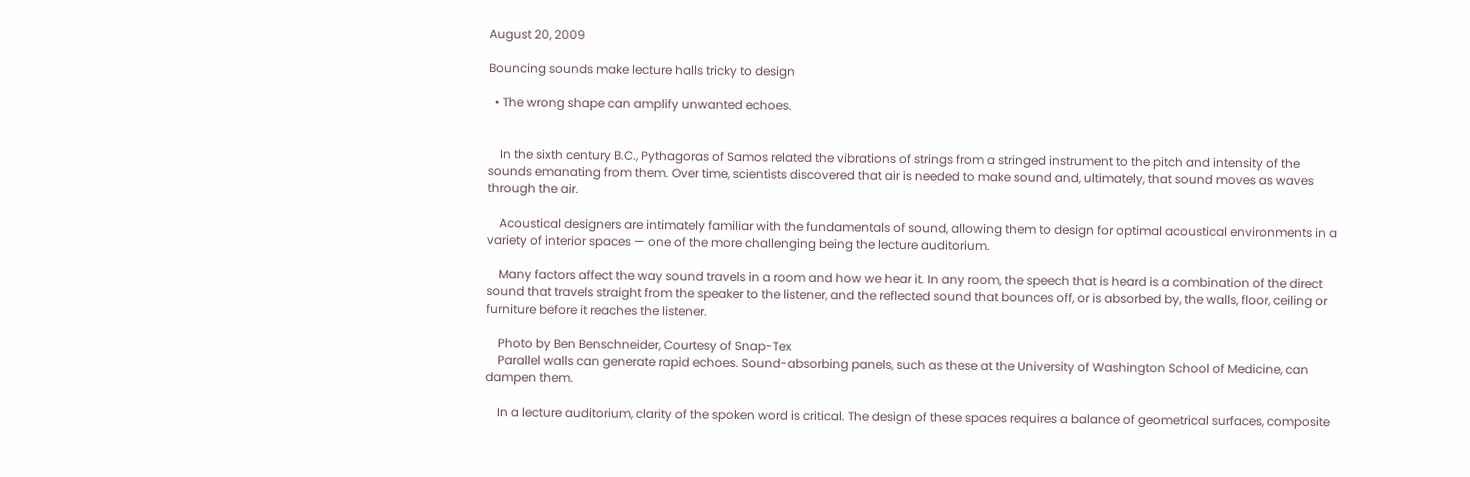August 20, 2009

Bouncing sounds make lecture halls tricky to design

  • The wrong shape can amplify unwanted echoes.


    In the sixth century B.C., Pythagoras of Samos related the vibrations of strings from a stringed instrument to the pitch and intensity of the sounds emanating from them. Over time, scientists discovered that air is needed to make sound and, ultimately, that sound moves as waves through the air.

    Acoustical designers are intimately familiar with the fundamentals of sound, allowing them to design for optimal acoustical environments in a variety of interior spaces — one of the more challenging being the lecture auditorium.

    Many factors affect the way sound travels in a room and how we hear it. In any room, the speech that is heard is a combination of the direct sound that travels straight from the speaker to the listener, and the reflected sound that bounces off, or is absorbed by, the walls, floor, ceiling or furniture before it reaches the listener.

    Photo by Ben Benschneider, Courtesy of Snap-Tex
    Parallel walls can generate rapid echoes. Sound-absorbing panels, such as these at the University of Washington School of Medicine, can dampen them.

    In a lecture auditorium, clarity of the spoken word is critical. The design of these spaces requires a balance of geometrical surfaces, composite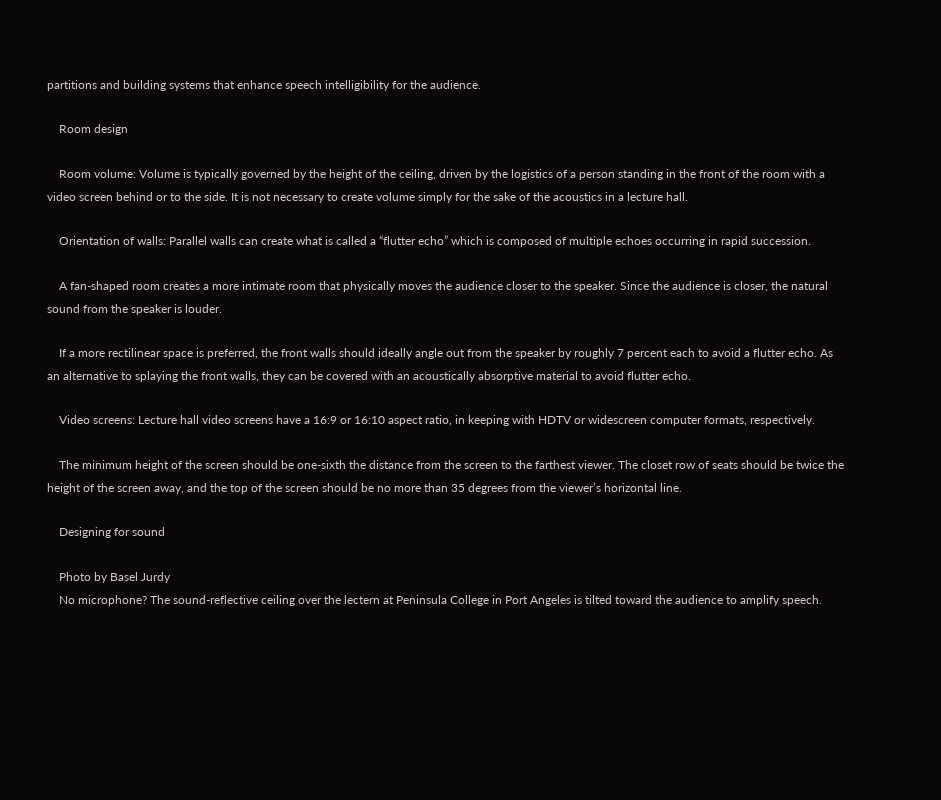partitions and building systems that enhance speech intelligibility for the audience.

    Room design

    Room volume: Volume is typically governed by the height of the ceiling, driven by the logistics of a person standing in the front of the room with a video screen behind or to the side. It is not necessary to create volume simply for the sake of the acoustics in a lecture hall.

    Orientation of walls: Parallel walls can create what is called a “flutter echo” which is composed of multiple echoes occurring in rapid succession.

    A fan-shaped room creates a more intimate room that physically moves the audience closer to the speaker. Since the audience is closer, the natural sound from the speaker is louder.

    If a more rectilinear space is preferred, the front walls should ideally angle out from the speaker by roughly 7 percent each to avoid a flutter echo. As an alternative to splaying the front walls, they can be covered with an acoustically absorptive material to avoid flutter echo.

    Video screens: Lecture hall video screens have a 16:9 or 16:10 aspect ratio, in keeping with HDTV or widescreen computer formats, respectively.

    The minimum height of the screen should be one-sixth the distance from the screen to the farthest viewer. The closet row of seats should be twice the height of the screen away, and the top of the screen should be no more than 35 degrees from the viewer’s horizontal line.

    Designing for sound

    Photo by Basel Jurdy
    No microphone? The sound-reflective ceiling over the lectern at Peninsula College in Port Angeles is tilted toward the audience to amplify speech.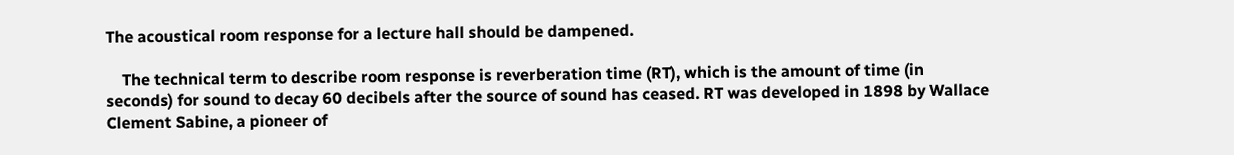The acoustical room response for a lecture hall should be dampened.

    The technical term to describe room response is reverberation time (RT), which is the amount of time (in seconds) for sound to decay 60 decibels after the source of sound has ceased. RT was developed in 1898 by Wallace Clement Sabine, a pioneer of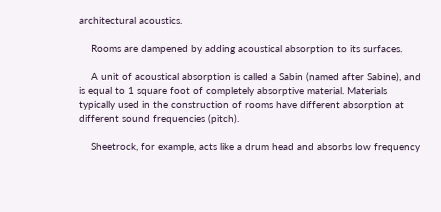architectural acoustics.

    Rooms are dampened by adding acoustical absorption to its surfaces.

    A unit of acoustical absorption is called a Sabin (named after Sabine), and is equal to 1 square foot of completely absorptive material. Materials typically used in the construction of rooms have different absorption at different sound frequencies (pitch).

    Sheetrock, for example, acts like a drum head and absorbs low frequency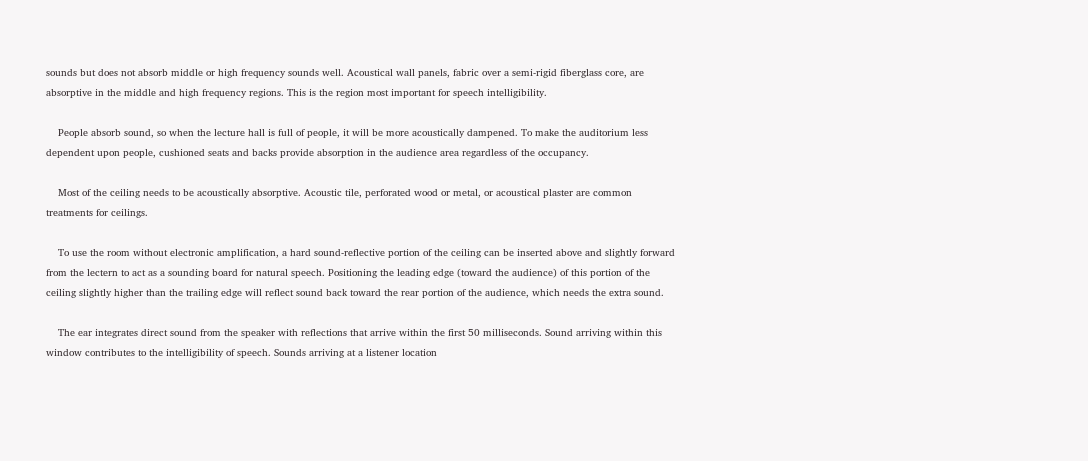sounds but does not absorb middle or high frequency sounds well. Acoustical wall panels, fabric over a semi-rigid fiberglass core, are absorptive in the middle and high frequency regions. This is the region most important for speech intelligibility.

    People absorb sound, so when the lecture hall is full of people, it will be more acoustically dampened. To make the auditorium less dependent upon people, cushioned seats and backs provide absorption in the audience area regardless of the occupancy.

    Most of the ceiling needs to be acoustically absorptive. Acoustic tile, perforated wood or metal, or acoustical plaster are common treatments for ceilings.

    To use the room without electronic amplification, a hard sound-reflective portion of the ceiling can be inserted above and slightly forward from the lectern to act as a sounding board for natural speech. Positioning the leading edge (toward the audience) of this portion of the ceiling slightly higher than the trailing edge will reflect sound back toward the rear portion of the audience, which needs the extra sound.

    The ear integrates direct sound from the speaker with reflections that arrive within the first 50 milliseconds. Sound arriving within this window contributes to the intelligibility of speech. Sounds arriving at a listener location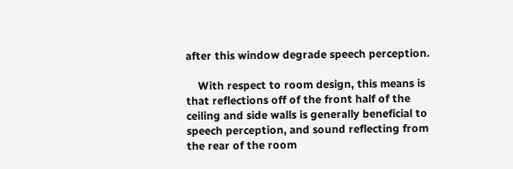after this window degrade speech perception.

    With respect to room design, this means is that reflections off of the front half of the ceiling and side walls is generally beneficial to speech perception, and sound reflecting from the rear of the room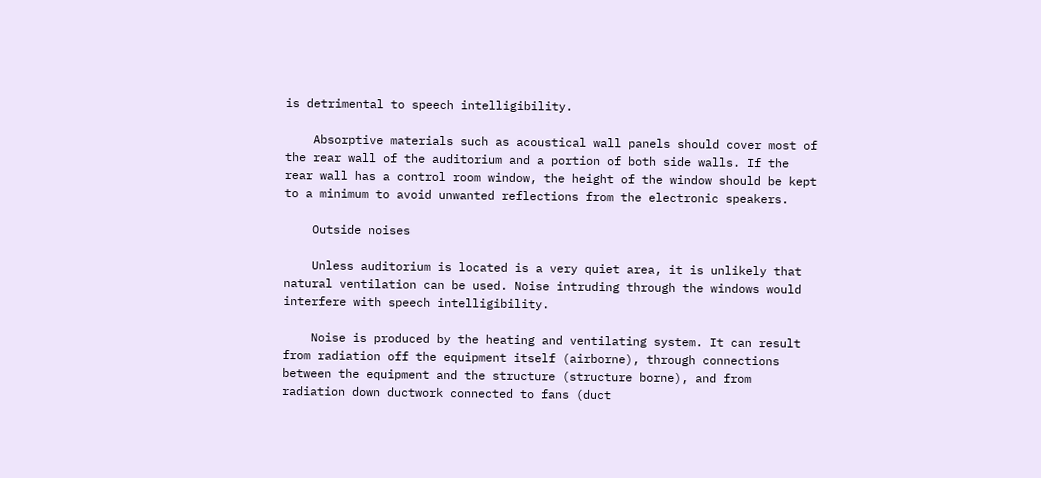is detrimental to speech intelligibility.

    Absorptive materials such as acoustical wall panels should cover most of the rear wall of the auditorium and a portion of both side walls. If the rear wall has a control room window, the height of the window should be kept to a minimum to avoid unwanted reflections from the electronic speakers.

    Outside noises

    Unless auditorium is located is a very quiet area, it is unlikely that natural ventilation can be used. Noise intruding through the windows would interfere with speech intelligibility.

    Noise is produced by the heating and ventilating system. It can result from radiation off the equipment itself (airborne), through connections between the equipment and the structure (structure borne), and from radiation down ductwork connected to fans (duct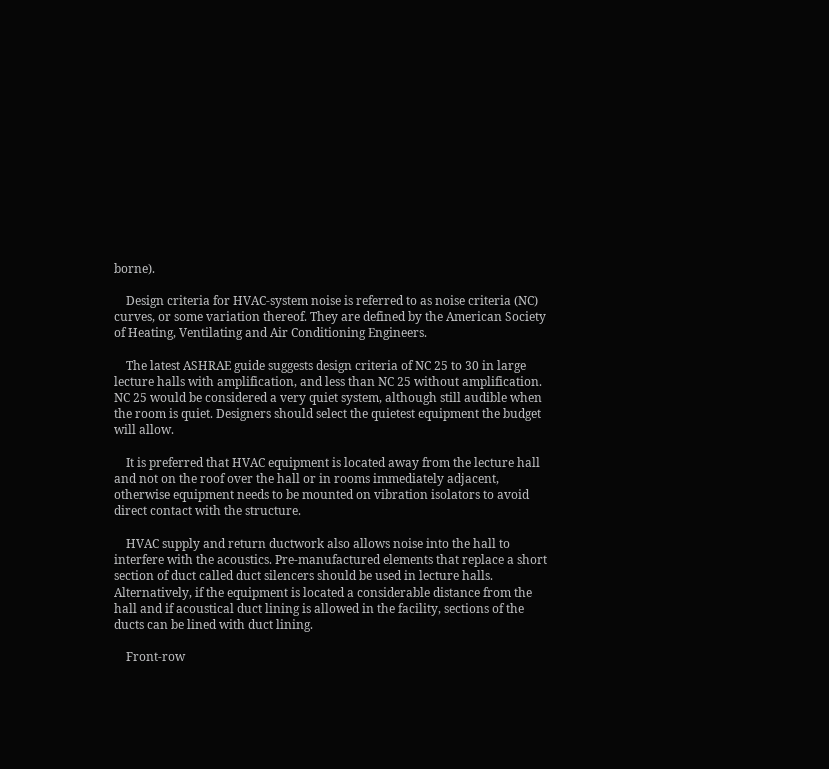borne).

    Design criteria for HVAC-system noise is referred to as noise criteria (NC) curves, or some variation thereof. They are defined by the American Society of Heating, Ventilating and Air Conditioning Engineers.

    The latest ASHRAE guide suggests design criteria of NC 25 to 30 in large lecture halls with amplification, and less than NC 25 without amplification. NC 25 would be considered a very quiet system, although still audible when the room is quiet. Designers should select the quietest equipment the budget will allow.

    It is preferred that HVAC equipment is located away from the lecture hall and not on the roof over the hall or in rooms immediately adjacent, otherwise equipment needs to be mounted on vibration isolators to avoid direct contact with the structure.

    HVAC supply and return ductwork also allows noise into the hall to interfere with the acoustics. Pre-manufactured elements that replace a short section of duct called duct silencers should be used in lecture halls. Alternatively, if the equipment is located a considerable distance from the hall and if acoustical duct lining is allowed in the facility, sections of the ducts can be lined with duct lining.

    Front-row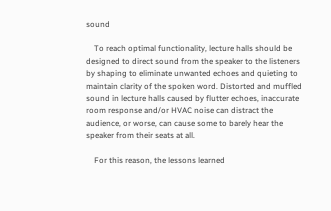sound

    To reach optimal functionality, lecture halls should be designed to direct sound from the speaker to the listeners by shaping to eliminate unwanted echoes and quieting to maintain clarity of the spoken word. Distorted and muffled sound in lecture halls caused by flutter echoes, inaccurate room response and/or HVAC noise can distract the audience, or worse, can cause some to barely hear the speaker from their seats at all.

    For this reason, the lessons learned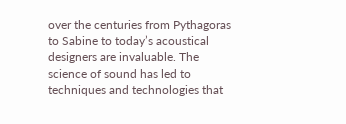over the centuries from Pythagoras to Sabine to today’s acoustical designers are invaluable. The science of sound has led to techniques and technologies that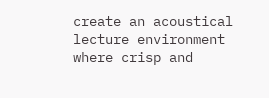create an acoustical lecture environment where crisp and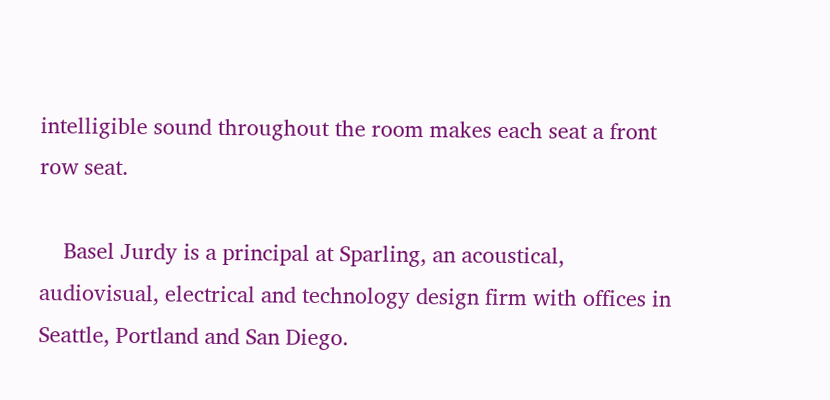intelligible sound throughout the room makes each seat a front row seat.

    Basel Jurdy is a principal at Sparling, an acoustical, audiovisual, electrical and technology design firm with offices in Seattle, Portland and San Diego.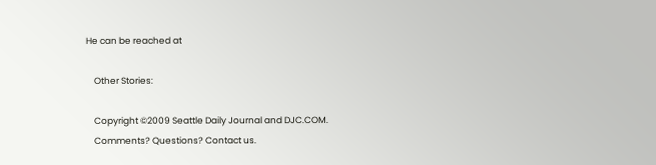He can be reached at

    Other Stories:

    Copyright ©2009 Seattle Daily Journal and DJC.COM.
    Comments? Questions? Contact us.